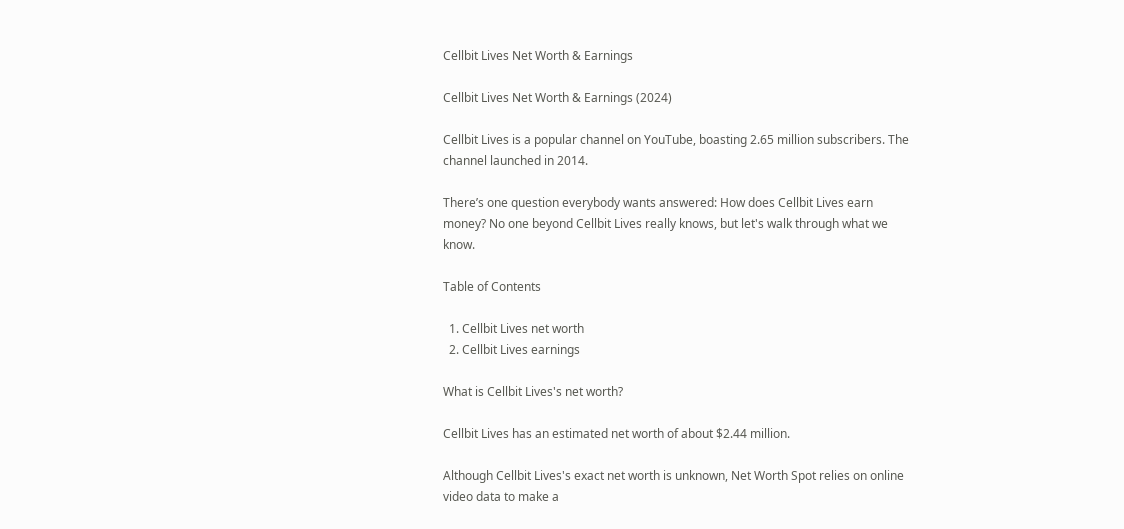Cellbit Lives Net Worth & Earnings

Cellbit Lives Net Worth & Earnings (2024)

Cellbit Lives is a popular channel on YouTube, boasting 2.65 million subscribers. The channel launched in 2014.

There’s one question everybody wants answered: How does Cellbit Lives earn money? No one beyond Cellbit Lives really knows, but let's walk through what we know.

Table of Contents

  1. Cellbit Lives net worth
  2. Cellbit Lives earnings

What is Cellbit Lives's net worth?

Cellbit Lives has an estimated net worth of about $2.44 million.

Although Cellbit Lives's exact net worth is unknown, Net Worth Spot relies on online video data to make a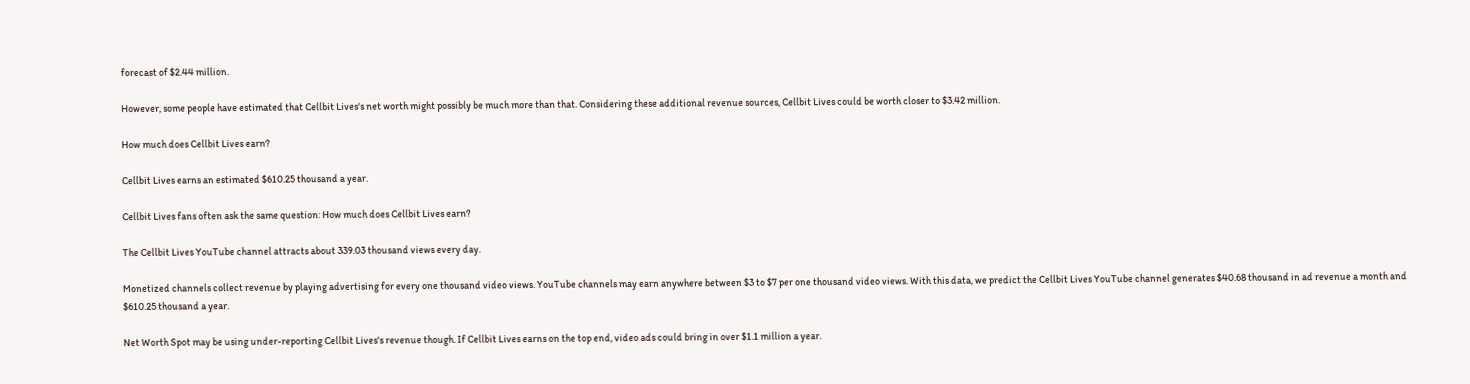forecast of $2.44 million.

However, some people have estimated that Cellbit Lives's net worth might possibly be much more than that. Considering these additional revenue sources, Cellbit Lives could be worth closer to $3.42 million.

How much does Cellbit Lives earn?

Cellbit Lives earns an estimated $610.25 thousand a year.

Cellbit Lives fans often ask the same question: How much does Cellbit Lives earn?

The Cellbit Lives YouTube channel attracts about 339.03 thousand views every day.

Monetized channels collect revenue by playing advertising for every one thousand video views. YouTube channels may earn anywhere between $3 to $7 per one thousand video views. With this data, we predict the Cellbit Lives YouTube channel generates $40.68 thousand in ad revenue a month and $610.25 thousand a year.

Net Worth Spot may be using under-reporting Cellbit Lives's revenue though. If Cellbit Lives earns on the top end, video ads could bring in over $1.1 million a year.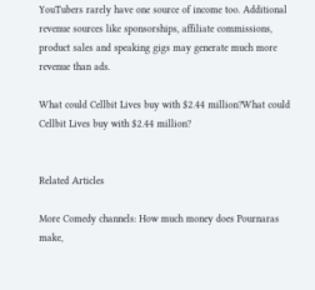YouTubers rarely have one source of income too. Additional revenue sources like sponsorships, affiliate commissions, product sales and speaking gigs may generate much more revenue than ads.

What could Cellbit Lives buy with $2.44 million?What could Cellbit Lives buy with $2.44 million?


Related Articles

More Comedy channels: How much money does Pournaras make,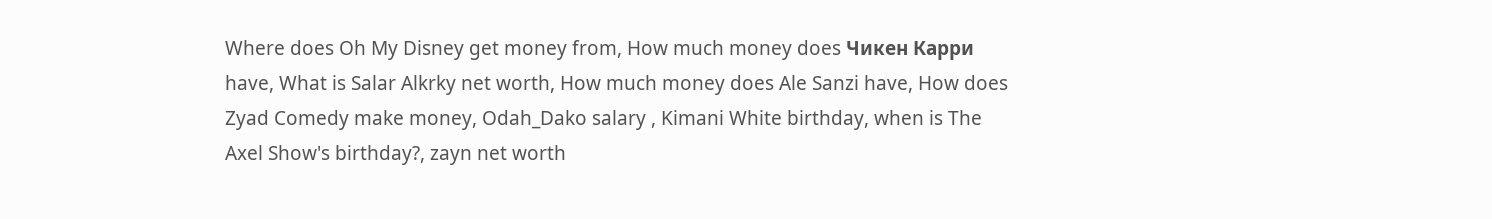Where does Oh My Disney get money from, How much money does Чикен Карри have, What is Salar Alkrky net worth, How much money does Ale Sanzi have, How does Zyad Comedy make money, Odah_Dako salary , Kimani White birthday, when is The Axel Show's birthday?, zayn net worth